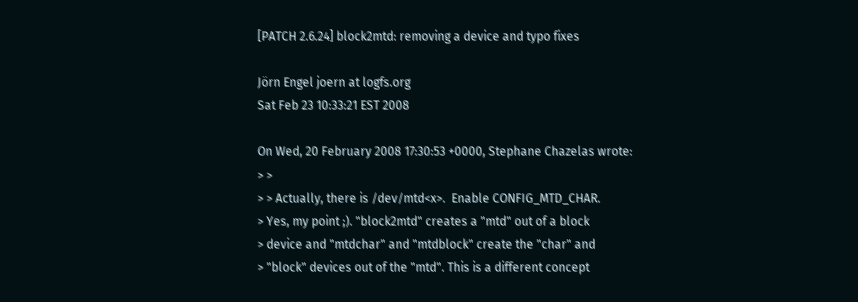[PATCH 2.6.24] block2mtd: removing a device and typo fixes

Jörn Engel joern at logfs.org
Sat Feb 23 10:33:21 EST 2008

On Wed, 20 February 2008 17:30:53 +0000, Stephane Chazelas wrote:
> >
> > Actually, there is /dev/mtd<x>.  Enable CONFIG_MTD_CHAR.
> Yes, my point ;). "block2mtd" creates a "mtd" out of a block
> device and "mtdchar" and "mtdblock" create the "char" and
> "block" devices out of the "mtd". This is a different concept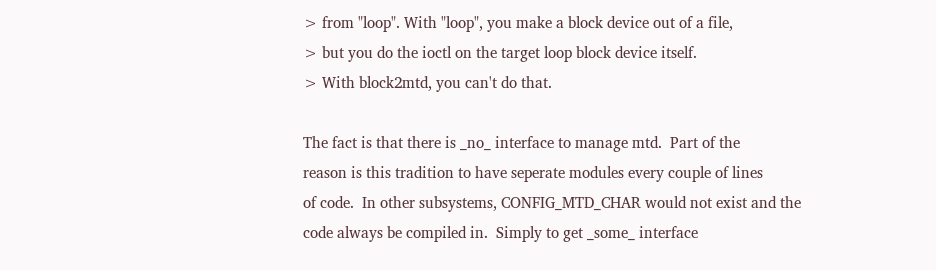> from "loop". With "loop", you make a block device out of a file,
> but you do the ioctl on the target loop block device itself.
> With block2mtd, you can't do that.

The fact is that there is _no_ interface to manage mtd.  Part of the
reason is this tradition to have seperate modules every couple of lines
of code.  In other subsystems, CONFIG_MTD_CHAR would not exist and the
code always be compiled in.  Simply to get _some_ interface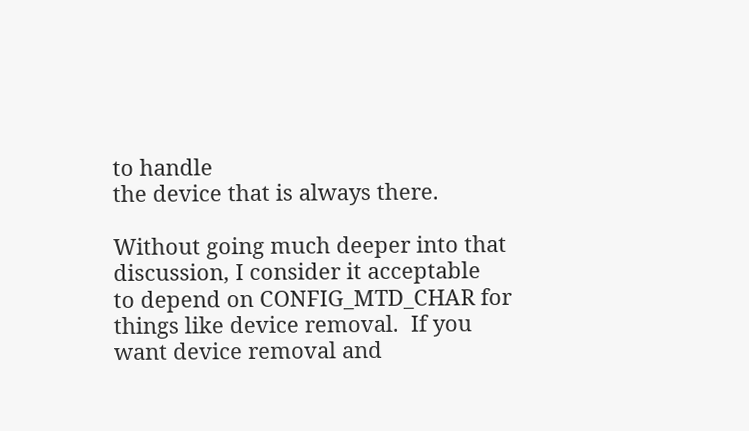to handle
the device that is always there.

Without going much deeper into that discussion, I consider it acceptable
to depend on CONFIG_MTD_CHAR for things like device removal.  If you
want device removal and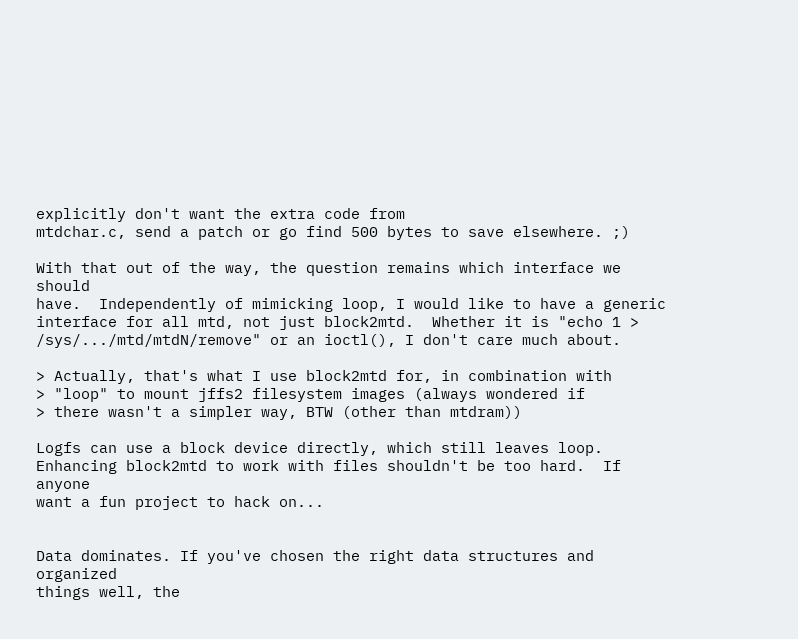explicitly don't want the extra code from
mtdchar.c, send a patch or go find 500 bytes to save elsewhere. ;)

With that out of the way, the question remains which interface we should
have.  Independently of mimicking loop, I would like to have a generic
interface for all mtd, not just block2mtd.  Whether it is "echo 1 >
/sys/.../mtd/mtdN/remove" or an ioctl(), I don't care much about.

> Actually, that's what I use block2mtd for, in combination with
> "loop" to mount jffs2 filesystem images (always wondered if
> there wasn't a simpler way, BTW (other than mtdram))

Logfs can use a block device directly, which still leaves loop.
Enhancing block2mtd to work with files shouldn't be too hard.  If anyone
want a fun project to hack on...


Data dominates. If you've chosen the right data structures and organized
things well, the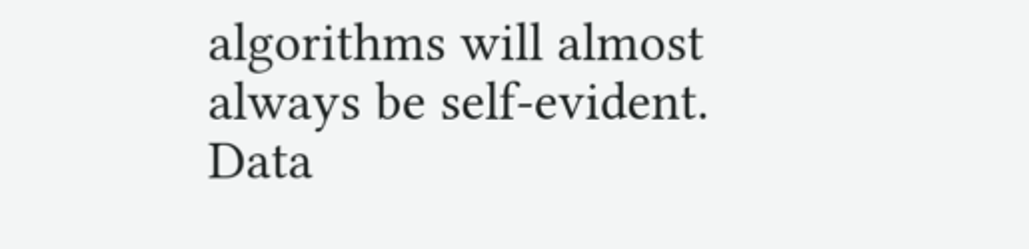algorithms will almost always be self-evident. Data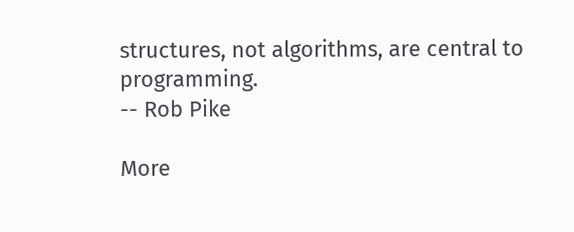structures, not algorithms, are central to programming.
-- Rob Pike

More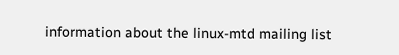information about the linux-mtd mailing list